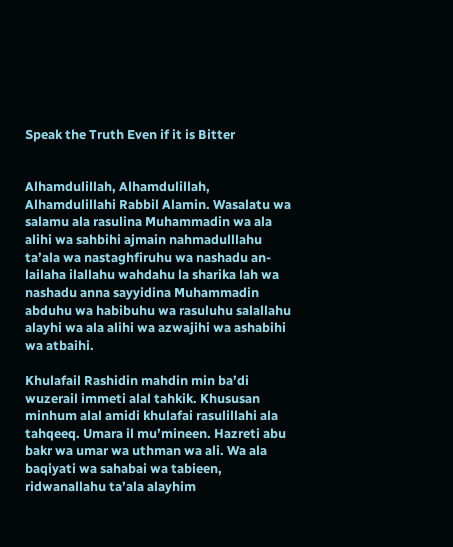Speak the Truth Even if it is Bitter


Alhamdulillah, Alhamdulillah, Alhamdulillahi Rabbil Alamin. Wasalatu wa salamu ala rasulina Muhammadin wa ala alihi wa sahbihi ajmain nahmadulllahu ta’ala wa nastaghfiruhu wa nashadu an-lailaha ilallahu wahdahu la sharika lah wa nashadu anna sayyidina Muhammadin abduhu wa habibuhu wa rasuluhu salallahu alayhi wa ala alihi wa azwajihi wa ashabihi wa atbaihi.

Khulafail Rashidin mahdin min ba’di wuzerail immeti alal tahkik. Khususan minhum alal amidi khulafai rasulillahi ala tahqeeq. Umara il mu’mineen. Hazreti abu bakr wa umar wa uthman wa ali. Wa ala baqiyati wa sahabai wa tabieen, ridwanallahu ta’ala alayhim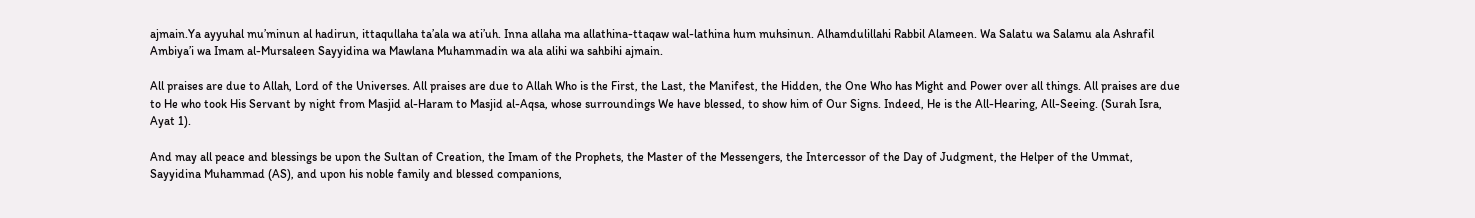ajmain.Ya ayyuhal mu’minun al hadirun, ittaqullaha ta’ala wa ati’uh. Inna allaha ma allathina-ttaqaw wal-lathina hum muhsinun. Alhamdulillahi Rabbil Alameen. Wa Salatu wa Salamu ala Ashrafil Ambiya’i wa Imam al-Mursaleen Sayyidina wa Mawlana Muhammadin wa ala alihi wa sahbihi ajmain.

All praises are due to Allah, Lord of the Universes. All praises are due to Allah Who is the First, the Last, the Manifest, the Hidden, the One Who has Might and Power over all things. All praises are due to He who took His Servant by night from Masjid al-Haram to Masjid al-Aqsa, whose surroundings We have blessed, to show him of Our Signs. Indeed, He is the All-Hearing, All-Seeing. (Surah Isra, Ayat 1).

And may all peace and blessings be upon the Sultan of Creation, the Imam of the Prophets, the Master of the Messengers, the Intercessor of the Day of Judgment, the Helper of the Ummat, Sayyidina Muhammad (AS), and upon his noble family and blessed companions,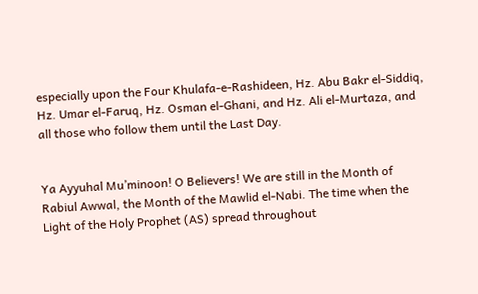especially upon the Four Khulafa-e-Rashideen, Hz. Abu Bakr el-Siddiq, Hz. Umar el-Faruq, Hz. Osman el-Ghani, and Hz. Ali el-Murtaza, and all those who follow them until the Last Day.


Ya Ayyuhal Mu’minoon! O Believers! We are still in the Month of Rabiul Awwal, the Month of the Mawlid el-Nabi. The time when the Light of the Holy Prophet (AS) spread throughout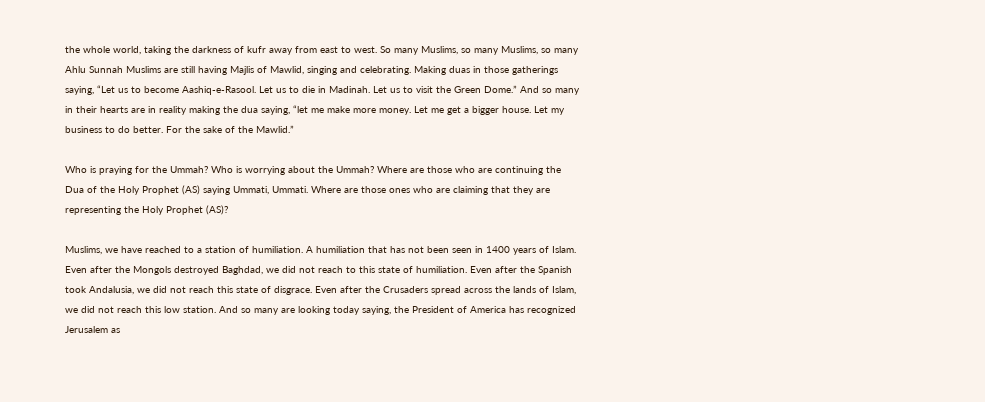the whole world, taking the darkness of kufr away from east to west. So many Muslims, so many Muslims, so many Ahlu Sunnah Muslims are still having Majlis of Mawlid, singing and celebrating. Making duas in those gatherings saying, “Let us to become Aashiq-e-Rasool. Let us to die in Madinah. Let us to visit the Green Dome.” And so many in their hearts are in reality making the dua saying, “let me make more money. Let me get a bigger house. Let my business to do better. For the sake of the Mawlid.”

Who is praying for the Ummah? Who is worrying about the Ummah? Where are those who are continuing the Dua of the Holy Prophet (AS) saying Ummati, Ummati. Where are those ones who are claiming that they are representing the Holy Prophet (AS)?

Muslims, we have reached to a station of humiliation. A humiliation that has not been seen in 1400 years of Islam. Even after the Mongols destroyed Baghdad, we did not reach to this state of humiliation. Even after the Spanish took Andalusia, we did not reach this state of disgrace. Even after the Crusaders spread across the lands of Islam, we did not reach this low station. And so many are looking today saying, the President of America has recognized Jerusalem as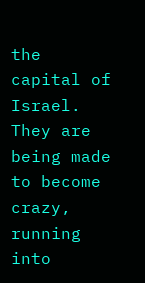the capital of Israel. They are being made to become crazy, running into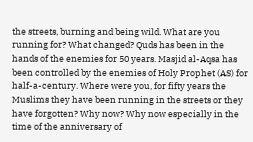the streets, burning and being wild. What are you running for? What changed? Quds has been in the hands of the enemies for 50 years. Masjid al-Aqsa has been controlled by the enemies of Holy Prophet (AS) for half-a-century. Where were you, for fifty years the Muslims they have been running in the streets or they have forgotten? Why now? Why now especially in the time of the anniversary of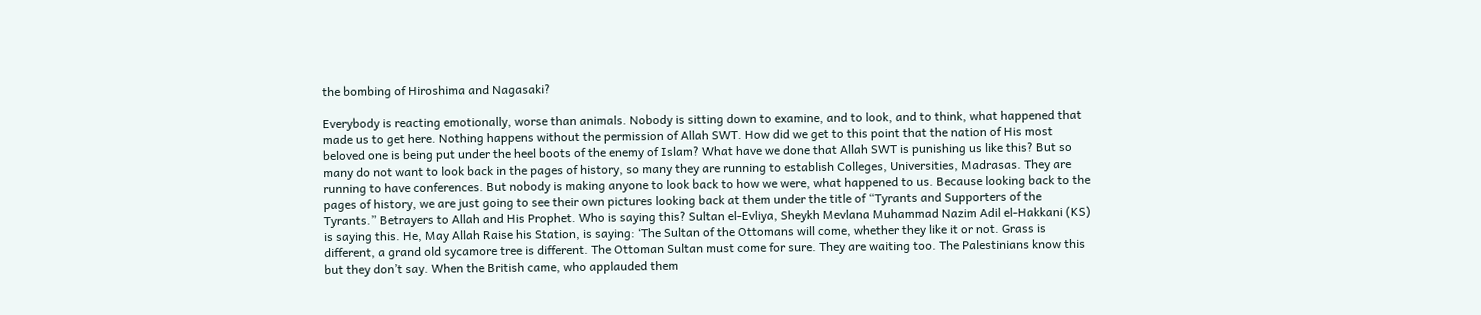the bombing of Hiroshima and Nagasaki?

Everybody is reacting emotionally, worse than animals. Nobody is sitting down to examine, and to look, and to think, what happened that made us to get here. Nothing happens without the permission of Allah SWT. How did we get to this point that the nation of His most beloved one is being put under the heel boots of the enemy of Islam? What have we done that Allah SWT is punishing us like this? But so many do not want to look back in the pages of history, so many they are running to establish Colleges, Universities, Madrasas. They are running to have conferences. But nobody is making anyone to look back to how we were, what happened to us. Because looking back to the pages of history, we are just going to see their own pictures looking back at them under the title of “Tyrants and Supporters of the Tyrants.” Betrayers to Allah and His Prophet. Who is saying this? Sultan el-Evliya, Sheykh Mevlana Muhammad Nazim Adil el-Hakkani (KS) is saying this. He, May Allah Raise his Station, is saying: ‘The Sultan of the Ottomans will come, whether they like it or not. Grass is different, a grand old sycamore tree is different. The Ottoman Sultan must come for sure. They are waiting too. The Palestinians know this but they don’t say. When the British came, who applauded them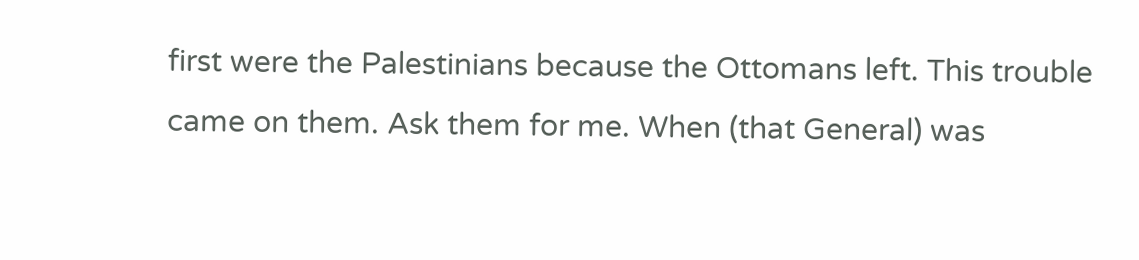first were the Palestinians because the Ottomans left. This trouble came on them. Ask them for me. When (that General) was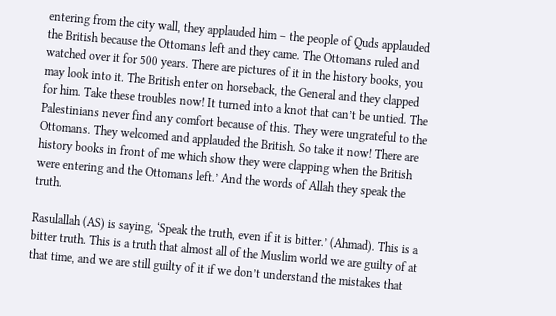entering from the city wall, they applauded him – the people of Quds applauded the British because the Ottomans left and they came. The Ottomans ruled and watched over it for 500 years. There are pictures of it in the history books, you may look into it. The British enter on horseback, the General and they clapped for him. Take these troubles now! It turned into a knot that can’t be untied. The Palestinians never find any comfort because of this. They were ungrateful to the Ottomans. They welcomed and applauded the British. So take it now! There are history books in front of me which show they were clapping when the British were entering and the Ottomans left.’ And the words of Allah they speak the truth.

Rasulallah (AS) is saying, ‘Speak the truth, even if it is bitter.’ (Ahmad). This is a bitter truth. This is a truth that almost all of the Muslim world we are guilty of at that time, and we are still guilty of it if we don’t understand the mistakes that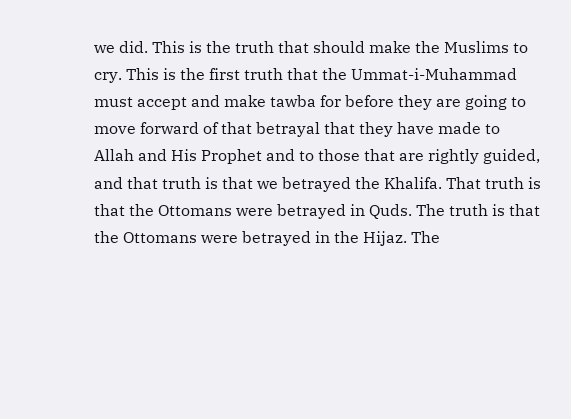we did. This is the truth that should make the Muslims to cry. This is the first truth that the Ummat-i-Muhammad must accept and make tawba for before they are going to move forward of that betrayal that they have made to Allah and His Prophet and to those that are rightly guided, and that truth is that we betrayed the Khalifa. That truth is that the Ottomans were betrayed in Quds. The truth is that the Ottomans were betrayed in the Hijaz. The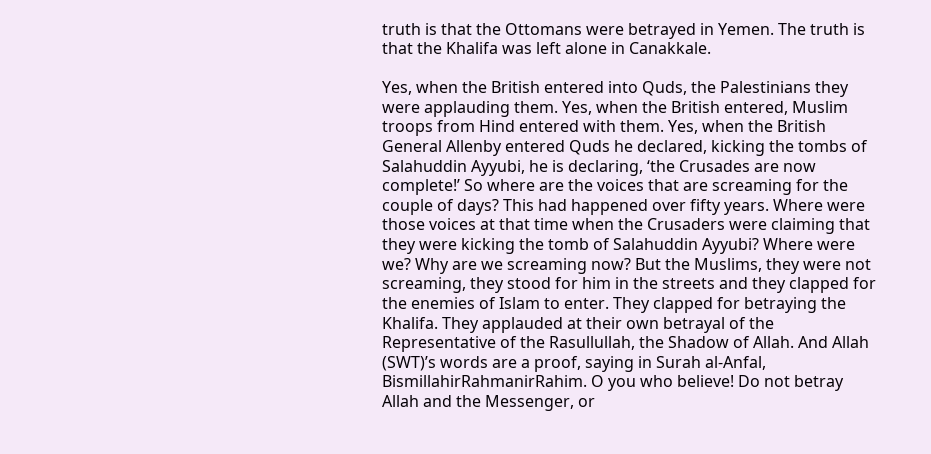truth is that the Ottomans were betrayed in Yemen. The truth is that the Khalifa was left alone in Canakkale.

Yes, when the British entered into Quds, the Palestinians they were applauding them. Yes, when the British entered, Muslim troops from Hind entered with them. Yes, when the British General Allenby entered Quds he declared, kicking the tombs of Salahuddin Ayyubi, he is declaring, ‘the Crusades are now complete!’ So where are the voices that are screaming for the couple of days? This had happened over fifty years. Where were those voices at that time when the Crusaders were claiming that they were kicking the tomb of Salahuddin Ayyubi? Where were we? Why are we screaming now? But the Muslims, they were not screaming, they stood for him in the streets and they clapped for the enemies of Islam to enter. They clapped for betraying the Khalifa. They applauded at their own betrayal of the Representative of the Rasullullah, the Shadow of Allah. And Allah (SWT)’s words are a proof, saying in Surah al-Anfal, BismillahirRahmanirRahim. O you who believe! Do not betray Allah and the Messenger, or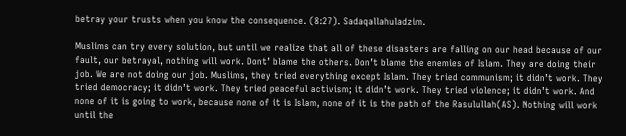betray your trusts when you know the consequence. (8:27). Sadaqallahuladzim.

Muslims can try every solution, but until we realize that all of these disasters are falling on our head because of our fault, our betrayal, nothing will work. Dont’ blame the others. Don’t blame the enemies of Islam. They are doing their job. We are not doing our job. Muslims, they tried everything except Islam. They tried communism; it didn’t work. They tried democracy; it didn’t work. They tried peaceful activism; it didn’t work. They tried violence; it didn’t work. And none of it is going to work, because none of it is Islam, none of it is the path of the Rasulullah(AS). Nothing will work until the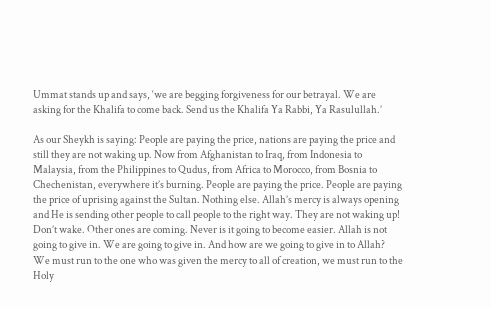Ummat stands up and says, ‘we are begging forgiveness for our betrayal. We are asking for the Khalifa to come back. Send us the Khalifa Ya Rabbi, Ya Rasulullah.’

As our Sheykh is saying: People are paying the price, nations are paying the price and still they are not waking up. Now from Afghanistan to Iraq, from Indonesia to Malaysia, from the Philippines to Qudus, from Africa to Morocco, from Bosnia to Chechenistan, everywhere it’s burning. People are paying the price. People are paying the price of uprising against the Sultan. Nothing else. Allah’s mercy is always opening and He is sending other people to call people to the right way. They are not waking up! Don’t wake. Other ones are coming. Never is it going to become easier. Allah is not going to give in. We are going to give in. And how are we going to give in to Allah? We must run to the one who was given the mercy to all of creation, we must run to the Holy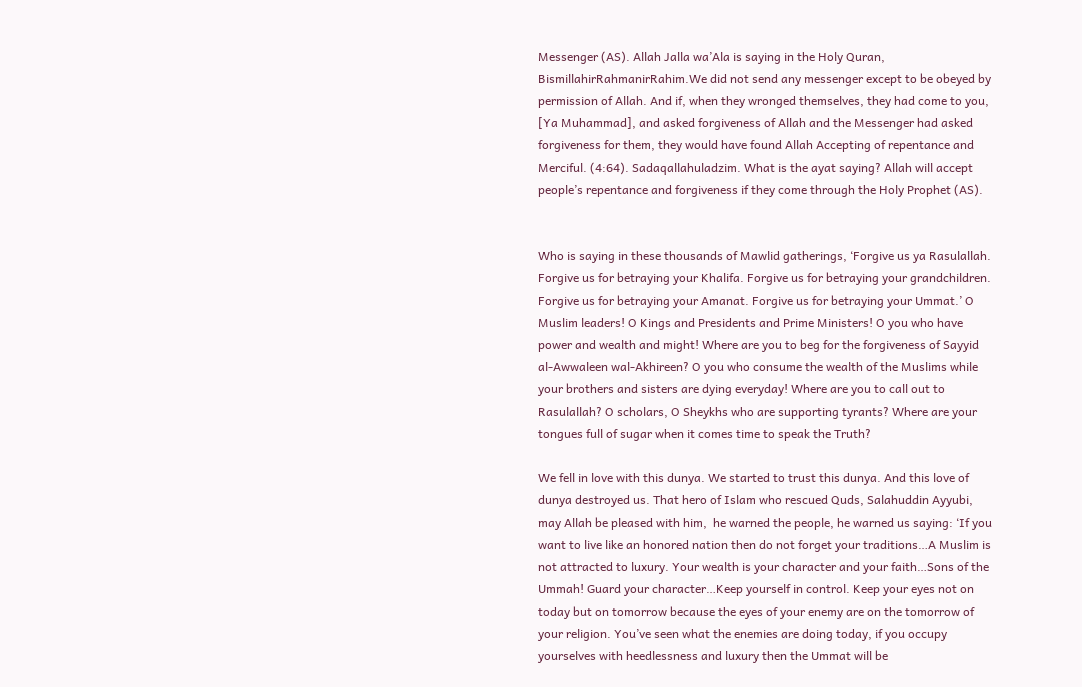Messenger (AS). Allah Jalla wa’Ala is saying in the Holy Quran, BismillahirRahmanirRahim.We did not send any messenger except to be obeyed by permission of Allah. And if, when they wronged themselves, they had come to you, [Ya Muhammad], and asked forgiveness of Allah and the Messenger had asked forgiveness for them, they would have found Allah Accepting of repentance and Merciful. (4:64). Sadaqallahuladzim. What is the ayat saying? Allah will accept people’s repentance and forgiveness if they come through the Holy Prophet (AS).


Who is saying in these thousands of Mawlid gatherings, ‘Forgive us ya Rasulallah. Forgive us for betraying your Khalifa. Forgive us for betraying your grandchildren. Forgive us for betraying your Amanat. Forgive us for betraying your Ummat.’ O Muslim leaders! O Kings and Presidents and Prime Ministers! O you who have power and wealth and might! Where are you to beg for the forgiveness of Sayyid al-Awwaleen wal-Akhireen? O you who consume the wealth of the Muslims while your brothers and sisters are dying everyday! Where are you to call out to Rasulallah? O scholars, O Sheykhs who are supporting tyrants? Where are your tongues full of sugar when it comes time to speak the Truth?

We fell in love with this dunya. We started to trust this dunya. And this love of dunya destroyed us. That hero of Islam who rescued Quds, Salahuddin Ayyubi, may Allah be pleased with him,  he warned the people, he warned us saying: ‘If you want to live like an honored nation then do not forget your traditions…A Muslim is not attracted to luxury. Your wealth is your character and your faith…Sons of the Ummah! Guard your character…Keep yourself in control. Keep your eyes not on today but on tomorrow because the eyes of your enemy are on the tomorrow of your religion. You’ve seen what the enemies are doing today, if you occupy yourselves with heedlessness and luxury then the Ummat will be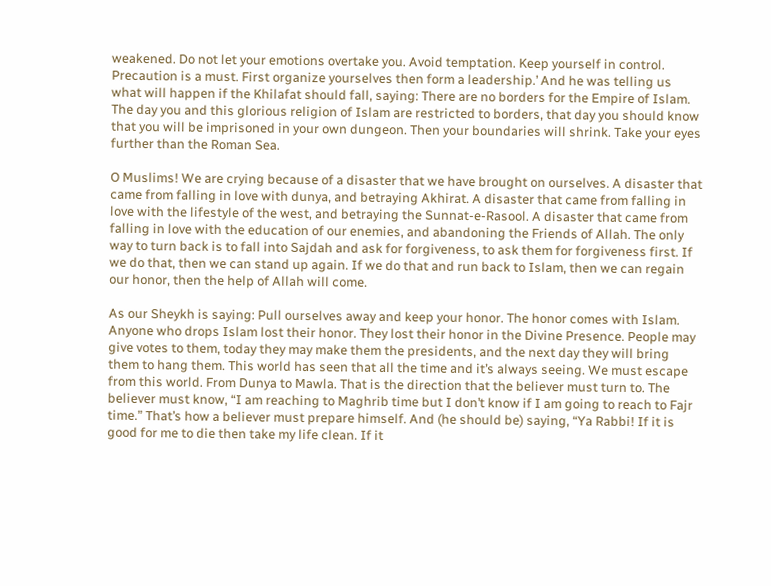weakened. Do not let your emotions overtake you. Avoid temptation. Keep yourself in control. Precaution is a must. First organize yourselves then form a leadership.’ And he was telling us what will happen if the Khilafat should fall, saying: There are no borders for the Empire of Islam. The day you and this glorious religion of Islam are restricted to borders, that day you should know that you will be imprisoned in your own dungeon. Then your boundaries will shrink. Take your eyes further than the Roman Sea.

O Muslims! We are crying because of a disaster that we have brought on ourselves. A disaster that came from falling in love with dunya, and betraying Akhirat. A disaster that came from falling in love with the lifestyle of the west, and betraying the Sunnat-e-Rasool. A disaster that came from falling in love with the education of our enemies, and abandoning the Friends of Allah. The only way to turn back is to fall into Sajdah and ask for forgiveness, to ask them for forgiveness first. If we do that, then we can stand up again. If we do that and run back to Islam, then we can regain our honor, then the help of Allah will come.

As our Sheykh is saying: Pull ourselves away and keep your honor. The honor comes with Islam. Anyone who drops Islam lost their honor. They lost their honor in the Divine Presence. People may give votes to them, today they may make them the presidents, and the next day they will bring them to hang them. This world has seen that all the time and it’s always seeing. We must escape from this world. From Dunya to Mawla. That is the direction that the believer must turn to. The believer must know, “I am reaching to Maghrib time but I don’t know if I am going to reach to Fajr time.” That’s how a believer must prepare himself. And (he should be) saying, “Ya Rabbi! If it is good for me to die then take my life clean. If it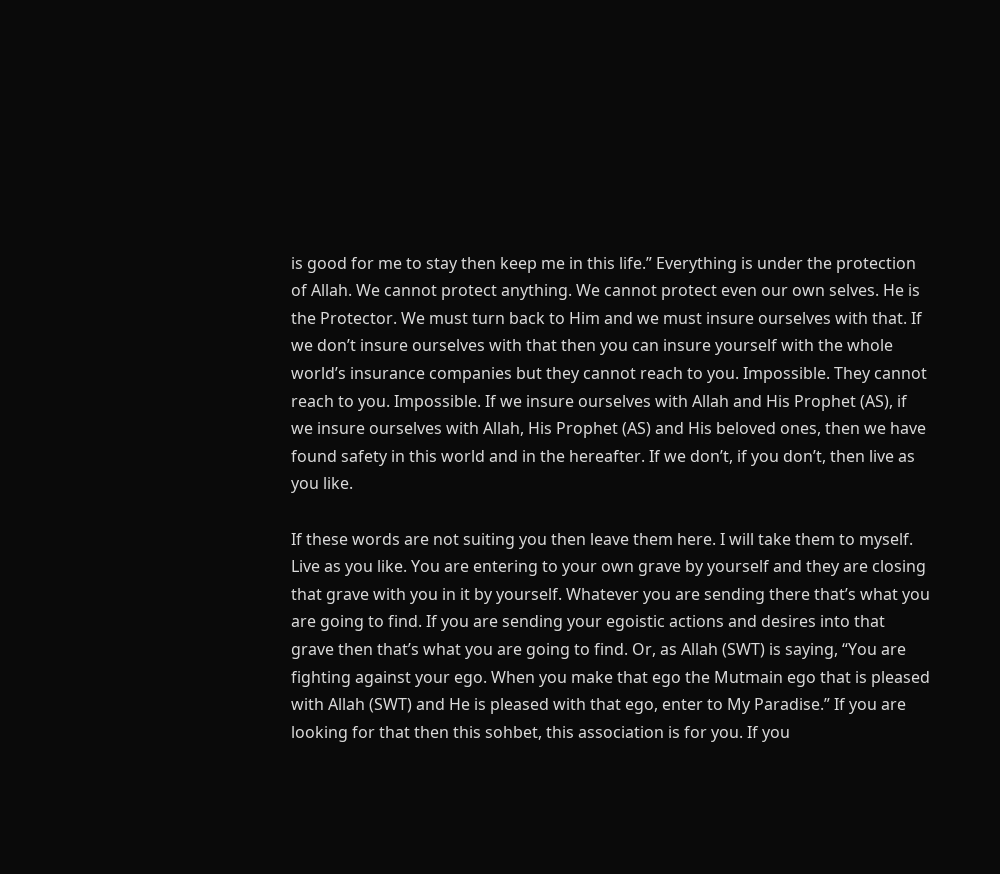is good for me to stay then keep me in this life.” Everything is under the protection of Allah. We cannot protect anything. We cannot protect even our own selves. He is the Protector. We must turn back to Him and we must insure ourselves with that. If we don’t insure ourselves with that then you can insure yourself with the whole world’s insurance companies but they cannot reach to you. Impossible. They cannot reach to you. Impossible. If we insure ourselves with Allah and His Prophet (AS), if we insure ourselves with Allah, His Prophet (AS) and His beloved ones, then we have found safety in this world and in the hereafter. If we don’t, if you don’t, then live as you like.

If these words are not suiting you then leave them here. I will take them to myself. Live as you like. You are entering to your own grave by yourself and they are closing that grave with you in it by yourself. Whatever you are sending there that’s what you are going to find. If you are sending your egoistic actions and desires into that grave then that’s what you are going to find. Or, as Allah (SWT) is saying, “You are fighting against your ego. When you make that ego the Mutmain ego that is pleased with Allah (SWT) and He is pleased with that ego, enter to My Paradise.” If you are looking for that then this sohbet, this association is for you. If you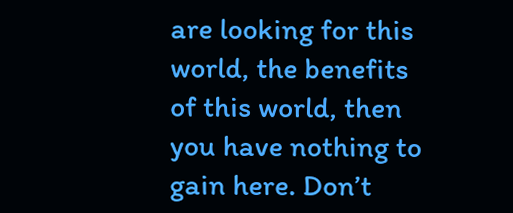are looking for this world, the benefits of this world, then you have nothing to gain here. Don’t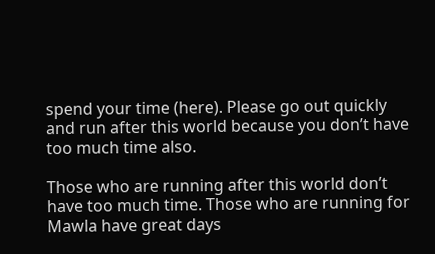spend your time (here). Please go out quickly and run after this world because you don’t have too much time also.

Those who are running after this world don’t have too much time. Those who are running for Mawla have great days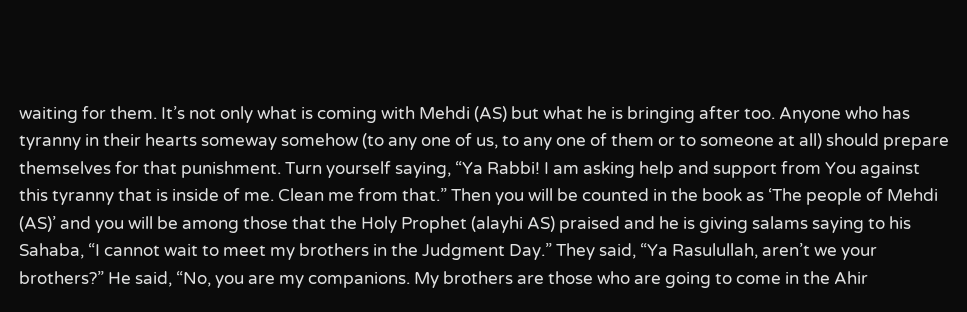waiting for them. It’s not only what is coming with Mehdi (AS) but what he is bringing after too. Anyone who has tyranny in their hearts someway somehow (to any one of us, to any one of them or to someone at all) should prepare themselves for that punishment. Turn yourself saying, “Ya Rabbi! I am asking help and support from You against this tyranny that is inside of me. Clean me from that.” Then you will be counted in the book as ‘The people of Mehdi (AS)’ and you will be among those that the Holy Prophet (alayhi AS) praised and he is giving salams saying to his Sahaba, “I cannot wait to meet my brothers in the Judgment Day.” They said, “Ya Rasulullah, aren’t we your brothers?” He said, “No, you are my companions. My brothers are those who are going to come in the Ahir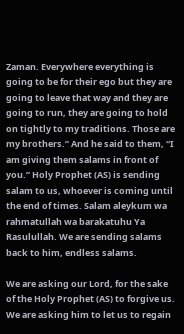Zaman. Everywhere everything is going to be for their ego but they are going to leave that way and they are going to run, they are going to hold on tightly to my traditions. Those are my brothers.” And he said to them, “I am giving them salams in front of you.” Holy Prophet (AS) is sending salam to us, whoever is coming until the end of times. Salam aleykum wa rahmatullah wa barakatuhu Ya Rasulullah. We are sending salams back to him, endless salams.

We are asking our Lord, for the sake of the Holy Prophet (AS) to forgive us. We are asking him to let us to regain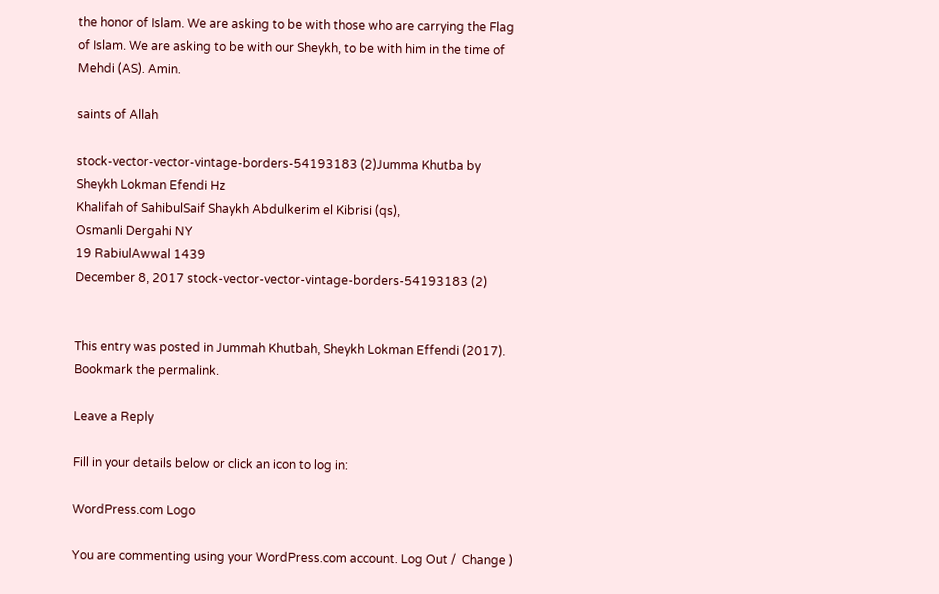the honor of Islam. We are asking to be with those who are carrying the Flag of Islam. We are asking to be with our Sheykh, to be with him in the time of Mehdi (AS). Amin.

saints of Allah

stock-vector-vector-vintage-borders-54193183 (2)Jumma Khutba by Sheykh Lokman Efendi Hz
Khalifah of SahibulSaif Shaykh Abdulkerim el Kibrisi (qs),
Osmanli Dergahi NY
19 RabiulAwwal 1439
December 8, 2017 stock-vector-vector-vintage-borders-54193183 (2)


This entry was posted in Jummah Khutbah, Sheykh Lokman Effendi (2017). Bookmark the permalink.

Leave a Reply

Fill in your details below or click an icon to log in:

WordPress.com Logo

You are commenting using your WordPress.com account. Log Out /  Change )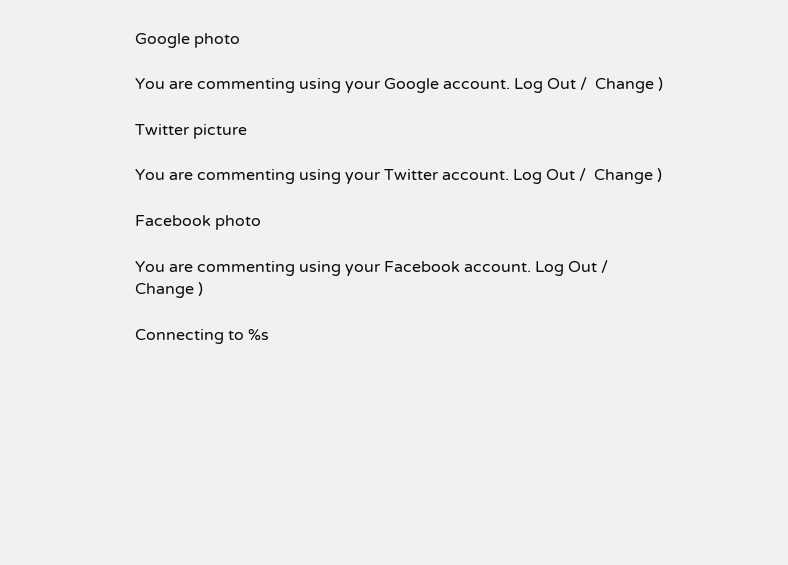Google photo

You are commenting using your Google account. Log Out /  Change )

Twitter picture

You are commenting using your Twitter account. Log Out /  Change )

Facebook photo

You are commenting using your Facebook account. Log Out /  Change )

Connecting to %s